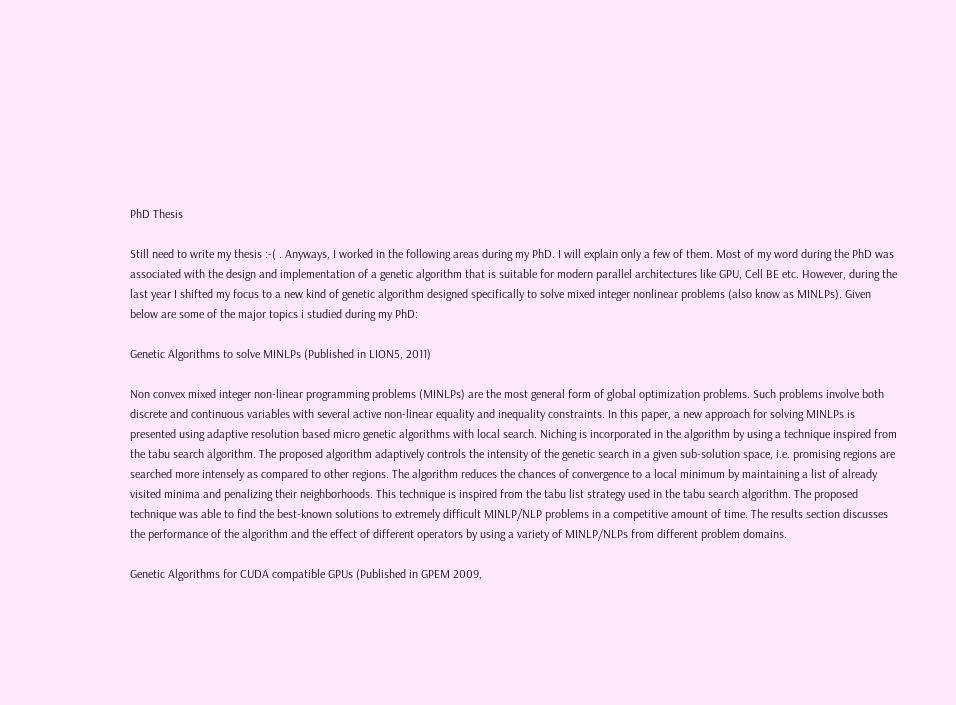PhD Thesis

Still need to write my thesis :-( . Anyways, I worked in the following areas during my PhD. I will explain only a few of them. Most of my word during the PhD was associated with the design and implementation of a genetic algorithm that is suitable for modern parallel architectures like GPU, Cell BE etc. However, during the last year I shifted my focus to a new kind of genetic algorithm designed specifically to solve mixed integer nonlinear problems (also know as MINLPs). Given below are some of the major topics i studied during my PhD:

Genetic Algorithms to solve MINLPs (Published in LION5, 2011)

Non convex mixed integer non-linear programming problems (MINLPs) are the most general form of global optimization problems. Such problems involve both discrete and continuous variables with several active non-linear equality and inequality constraints. In this paper, a new approach for solving MINLPs is presented using adaptive resolution based micro genetic algorithms with local search. Niching is incorporated in the algorithm by using a technique inspired from the tabu search algorithm. The proposed algorithm adaptively controls the intensity of the genetic search in a given sub-solution space, i.e. promising regions are searched more intensely as compared to other regions. The algorithm reduces the chances of convergence to a local minimum by maintaining a list of already visited minima and penalizing their neighborhoods. This technique is inspired from the tabu list strategy used in the tabu search algorithm. The proposed technique was able to find the best-known solutions to extremely difficult MINLP/NLP problems in a competitive amount of time. The results section discusses the performance of the algorithm and the effect of different operators by using a variety of MINLP/NLPs from different problem domains.

Genetic Algorithms for CUDA compatible GPUs (Published in GPEM 2009,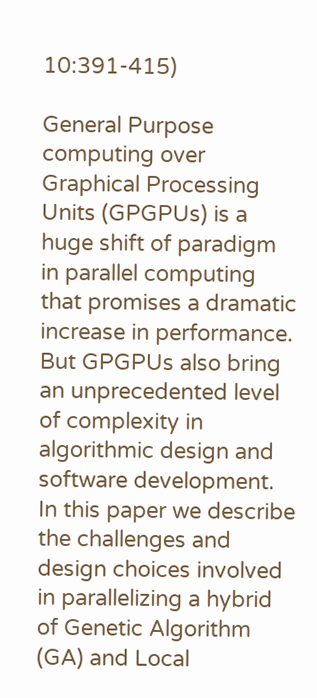10:391-415)

General Purpose computing over Graphical Processing Units (GPGPUs) is a huge shift of paradigm in parallel computing that promises a dramatic increase in performance. But GPGPUs also bring an unprecedented level of complexity in algorithmic design and software development. In this paper we describe the challenges and design choices involved in parallelizing a hybrid of Genetic Algorithm (GA) and Local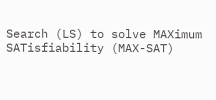Search (LS) to solve MAXimum SATisfiability (MAX-SAT)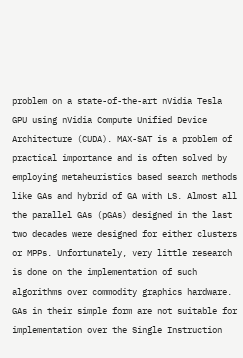problem on a state-of-the-art nVidia Tesla GPU using nVidia Compute Unified Device Architecture (CUDA). MAX-SAT is a problem of practical importance and is often solved by employing metaheuristics based search methods like GAs and hybrid of GA with LS. Almost all the parallel GAs (pGAs) designed in the last two decades were designed for either clusters or MPPs. Unfortunately, very little research is done on the implementation of such algorithms over commodity graphics hardware. GAs in their simple form are not suitable for implementation over the Single Instruction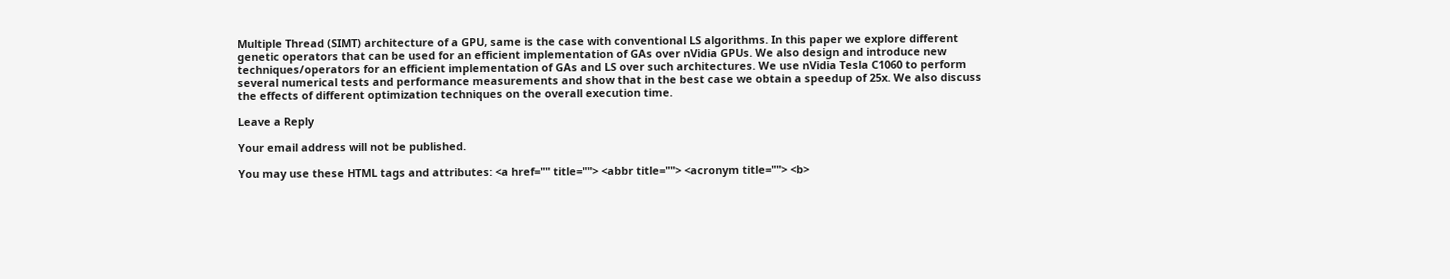Multiple Thread (SIMT) architecture of a GPU, same is the case with conventional LS algorithms. In this paper we explore different genetic operators that can be used for an efficient implementation of GAs over nVidia GPUs. We also design and introduce new techniques/operators for an efficient implementation of GAs and LS over such architectures. We use nVidia Tesla C1060 to perform several numerical tests and performance measurements and show that in the best case we obtain a speedup of 25x. We also discuss the effects of different optimization techniques on the overall execution time.

Leave a Reply

Your email address will not be published.

You may use these HTML tags and attributes: <a href="" title=""> <abbr title=""> <acronym title=""> <b>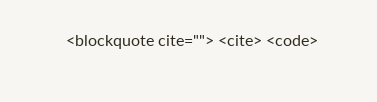<blockquote cite=""> <cite> <code>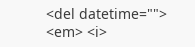<del datetime=""> <em> <i>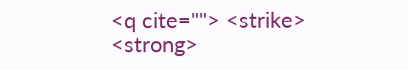<q cite=""> <strike> <strong>